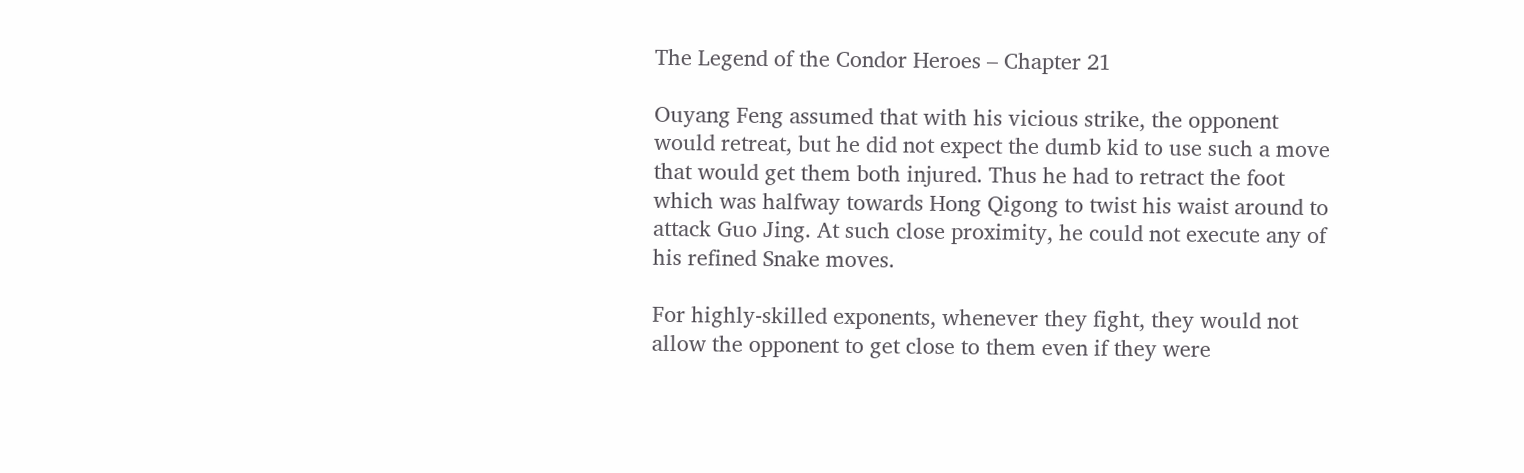The Legend of the Condor Heroes – Chapter 21

Ouyang Feng assumed that with his vicious strike, the opponent would retreat, but he did not expect the dumb kid to use such a move that would get them both injured. Thus he had to retract the foot which was halfway towards Hong Qigong to twist his waist around to attack Guo Jing. At such close proximity, he could not execute any of his refined Snake moves.

For highly-skilled exponents, whenever they fight, they would not allow the opponent to get close to them even if they were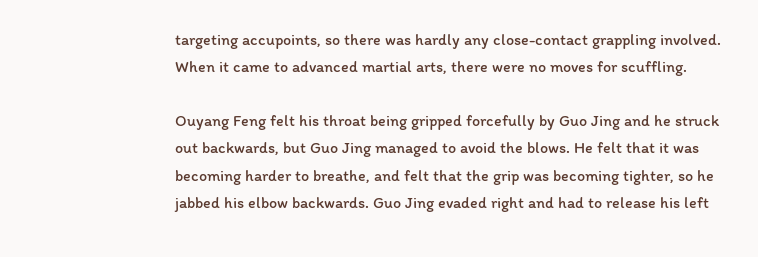targeting accupoints, so there was hardly any close-contact grappling involved. When it came to advanced martial arts, there were no moves for scuffling.

Ouyang Feng felt his throat being gripped forcefully by Guo Jing and he struck out backwards, but Guo Jing managed to avoid the blows. He felt that it was becoming harder to breathe, and felt that the grip was becoming tighter, so he jabbed his elbow backwards. Guo Jing evaded right and had to release his left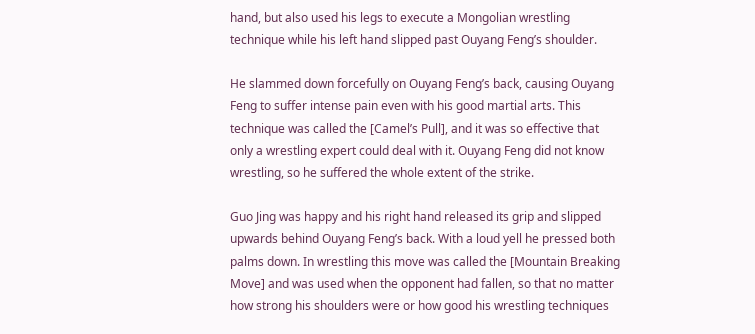hand, but also used his legs to execute a Mongolian wrestling technique while his left hand slipped past Ouyang Feng’s shoulder.

He slammed down forcefully on Ouyang Feng’s back, causing Ouyang Feng to suffer intense pain even with his good martial arts. This technique was called the [Camel’s Pull], and it was so effective that only a wrestling expert could deal with it. Ouyang Feng did not know wrestling, so he suffered the whole extent of the strike.

Guo Jing was happy and his right hand released its grip and slipped upwards behind Ouyang Feng’s back. With a loud yell he pressed both palms down. In wrestling this move was called the [Mountain Breaking Move] and was used when the opponent had fallen, so that no matter how strong his shoulders were or how good his wrestling techniques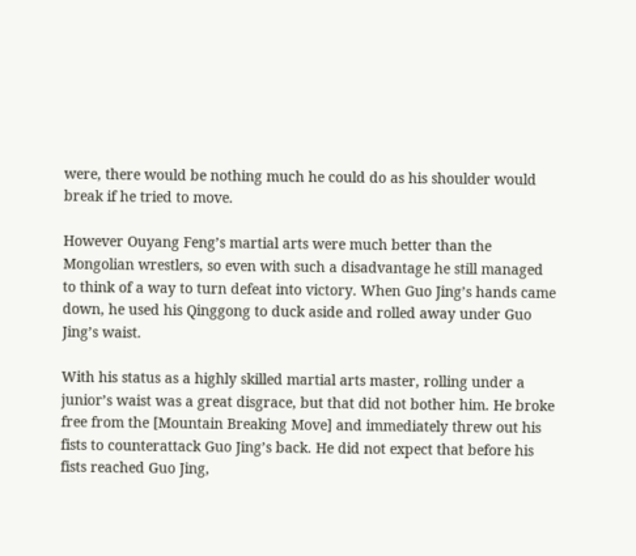were, there would be nothing much he could do as his shoulder would break if he tried to move.

However Ouyang Feng’s martial arts were much better than the Mongolian wrestlers, so even with such a disadvantage he still managed to think of a way to turn defeat into victory. When Guo Jing’s hands came down, he used his Qinggong to duck aside and rolled away under Guo Jing’s waist.

With his status as a highly skilled martial arts master, rolling under a junior’s waist was a great disgrace, but that did not bother him. He broke free from the [Mountain Breaking Move] and immediately threw out his fists to counterattack Guo Jing’s back. He did not expect that before his fists reached Guo Jing,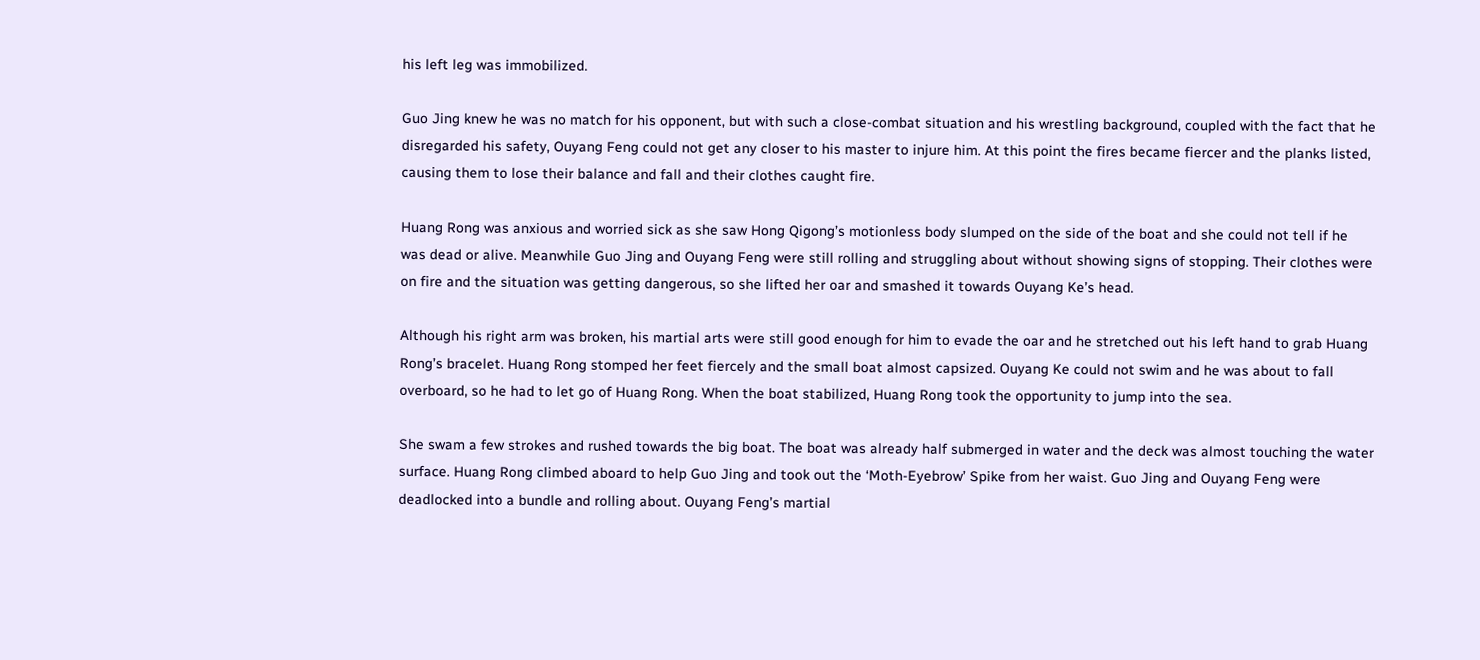his left leg was immobilized.

Guo Jing knew he was no match for his opponent, but with such a close-combat situation and his wrestling background, coupled with the fact that he disregarded his safety, Ouyang Feng could not get any closer to his master to injure him. At this point the fires became fiercer and the planks listed, causing them to lose their balance and fall and their clothes caught fire.

Huang Rong was anxious and worried sick as she saw Hong Qigong’s motionless body slumped on the side of the boat and she could not tell if he was dead or alive. Meanwhile Guo Jing and Ouyang Feng were still rolling and struggling about without showing signs of stopping. Their clothes were on fire and the situation was getting dangerous, so she lifted her oar and smashed it towards Ouyang Ke’s head.

Although his right arm was broken, his martial arts were still good enough for him to evade the oar and he stretched out his left hand to grab Huang Rong’s bracelet. Huang Rong stomped her feet fiercely and the small boat almost capsized. Ouyang Ke could not swim and he was about to fall overboard, so he had to let go of Huang Rong. When the boat stabilized, Huang Rong took the opportunity to jump into the sea.

She swam a few strokes and rushed towards the big boat. The boat was already half submerged in water and the deck was almost touching the water surface. Huang Rong climbed aboard to help Guo Jing and took out the ‘Moth-Eyebrow’ Spike from her waist. Guo Jing and Ouyang Feng were deadlocked into a bundle and rolling about. Ouyang Feng’s martial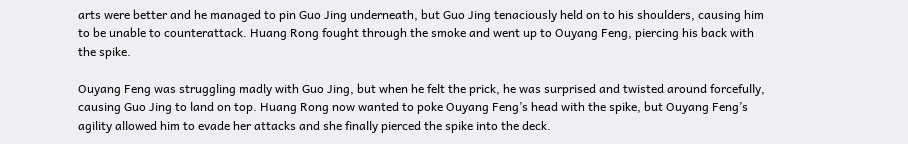arts were better and he managed to pin Guo Jing underneath, but Guo Jing tenaciously held on to his shoulders, causing him to be unable to counterattack. Huang Rong fought through the smoke and went up to Ouyang Feng, piercing his back with the spike.

Ouyang Feng was struggling madly with Guo Jing, but when he felt the prick, he was surprised and twisted around forcefully, causing Guo Jing to land on top. Huang Rong now wanted to poke Ouyang Feng’s head with the spike, but Ouyang Feng’s agility allowed him to evade her attacks and she finally pierced the spike into the deck.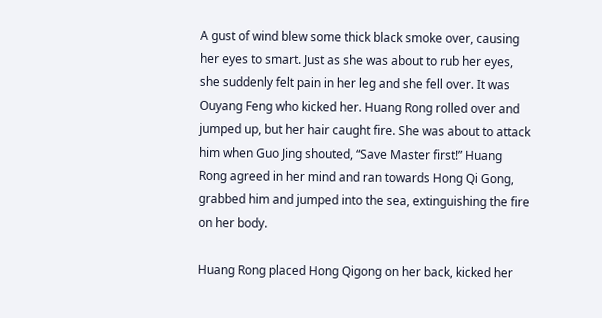A gust of wind blew some thick black smoke over, causing her eyes to smart. Just as she was about to rub her eyes, she suddenly felt pain in her leg and she fell over. It was Ouyang Feng who kicked her. Huang Rong rolled over and jumped up, but her hair caught fire. She was about to attack him when Guo Jing shouted, “Save Master first!” Huang Rong agreed in her mind and ran towards Hong Qi Gong, grabbed him and jumped into the sea, extinguishing the fire on her body.

Huang Rong placed Hong Qigong on her back, kicked her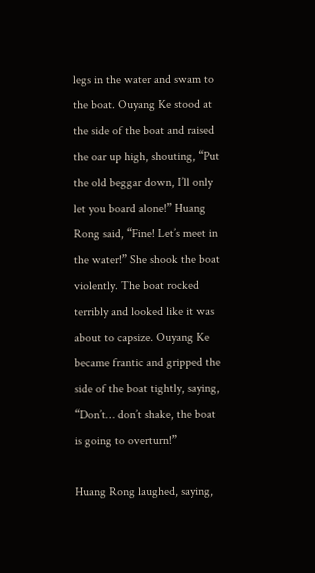legs in the water and swam to the boat. Ouyang Ke stood at the side of the boat and raised the oar up high, shouting, “Put the old beggar down, I’ll only let you board alone!” Huang Rong said, “Fine! Let’s meet in the water!” She shook the boat violently. The boat rocked terribly and looked like it was about to capsize. Ouyang Ke became frantic and gripped the side of the boat tightly, saying, “Don’t… don’t shake, the boat is going to overturn!”

Huang Rong laughed, saying,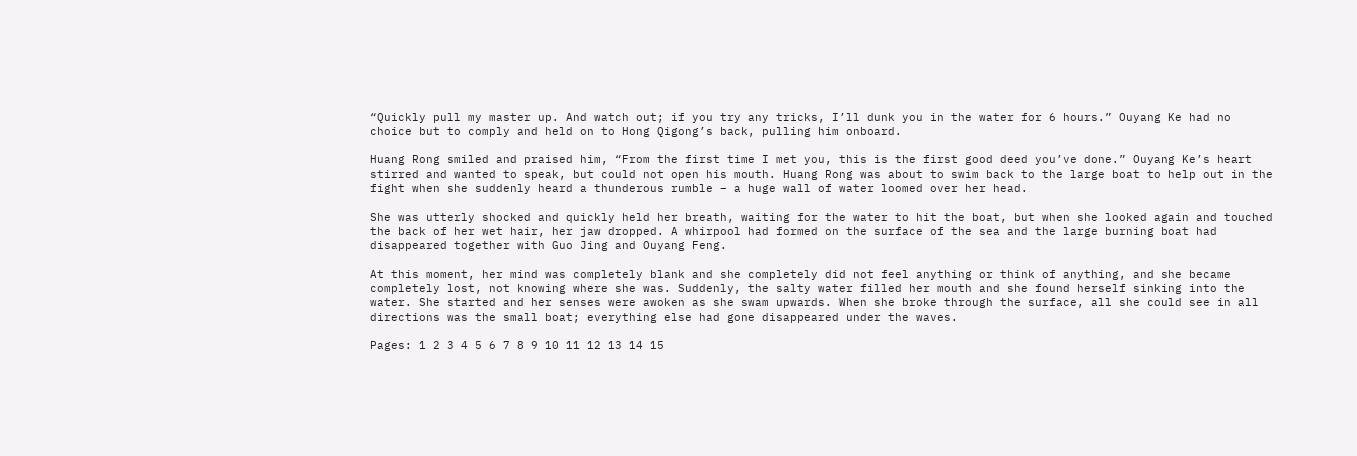“Quickly pull my master up. And watch out; if you try any tricks, I’ll dunk you in the water for 6 hours.” Ouyang Ke had no choice but to comply and held on to Hong Qigong’s back, pulling him onboard.

Huang Rong smiled and praised him, “From the first time I met you, this is the first good deed you’ve done.” Ouyang Ke’s heart stirred and wanted to speak, but could not open his mouth. Huang Rong was about to swim back to the large boat to help out in the fight when she suddenly heard a thunderous rumble – a huge wall of water loomed over her head.

She was utterly shocked and quickly held her breath, waiting for the water to hit the boat, but when she looked again and touched the back of her wet hair, her jaw dropped. A whirpool had formed on the surface of the sea and the large burning boat had disappeared together with Guo Jing and Ouyang Feng.

At this moment, her mind was completely blank and she completely did not feel anything or think of anything, and she became completely lost, not knowing where she was. Suddenly, the salty water filled her mouth and she found herself sinking into the water. She started and her senses were awoken as she swam upwards. When she broke through the surface, all she could see in all directions was the small boat; everything else had gone disappeared under the waves.

Pages: 1 2 3 4 5 6 7 8 9 10 11 12 13 14 15